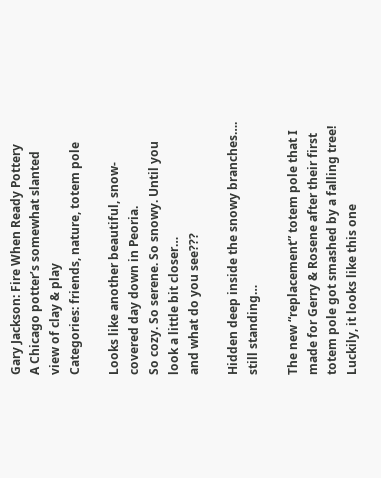Gary Jackson: Fire When Ready Pottery
A Chicago potter’s somewhat slanted view of clay & play
Categories: friends, nature, totem pole

Looks like another beautiful, snow-covered day down in Peoria.
So cozy. So serene. So snowy. Until you look a little bit closer…
and what do you see???

Hidden deep inside the snowy branches…. still standing…

The new “replacement” totem pole that I made for Gerry & Rosene after their first totem pole got smashed by a falling tree! Luckily, it looks like this one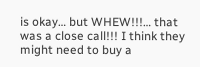is okay… but WHEW!!!… that was a close call!!! I think they might need to buy a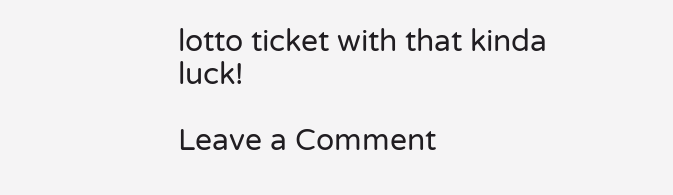lotto ticket with that kinda luck!

Leave a Comment